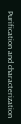Purification and characterization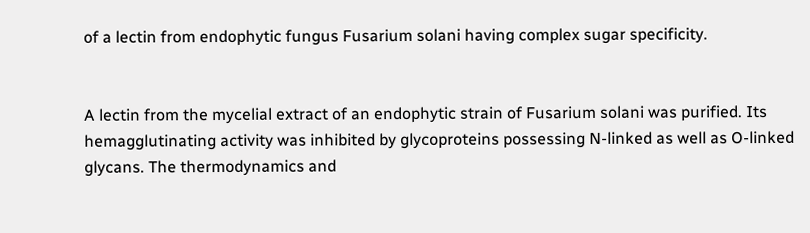of a lectin from endophytic fungus Fusarium solani having complex sugar specificity.


A lectin from the mycelial extract of an endophytic strain of Fusarium solani was purified. Its hemagglutinating activity was inhibited by glycoproteins possessing N-linked as well as O-linked glycans. The thermodynamics and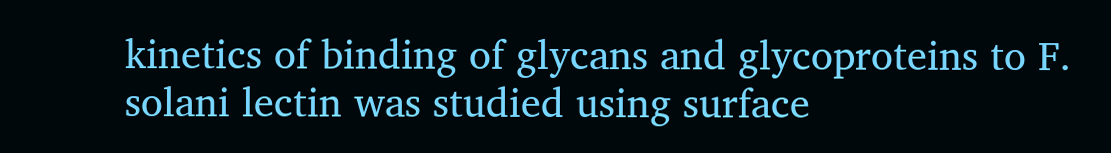kinetics of binding of glycans and glycoproteins to F. solani lectin was studied using surface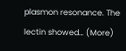plasmon resonance. The lectin showed… (More)